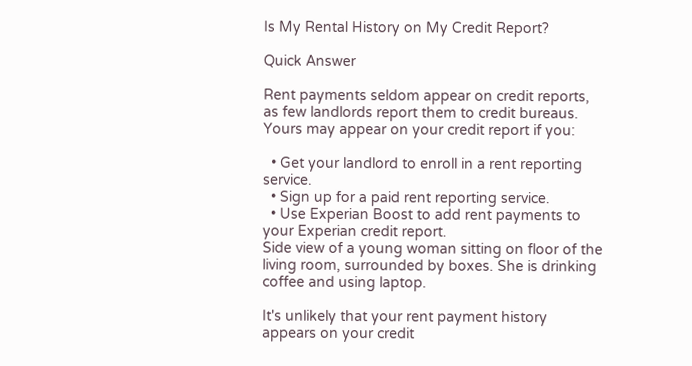Is My Rental History on My Credit Report?

Quick Answer

Rent payments seldom appear on credit reports, as few landlords report them to credit bureaus. Yours may appear on your credit report if you:

  • Get your landlord to enroll in a rent reporting service.
  • Sign up for a paid rent reporting service.
  • Use Experian Boost to add rent payments to your Experian credit report.
Side view of a young woman sitting on floor of the living room, surrounded by boxes. She is drinking coffee and using laptop.

It's unlikely that your rent payment history appears on your credit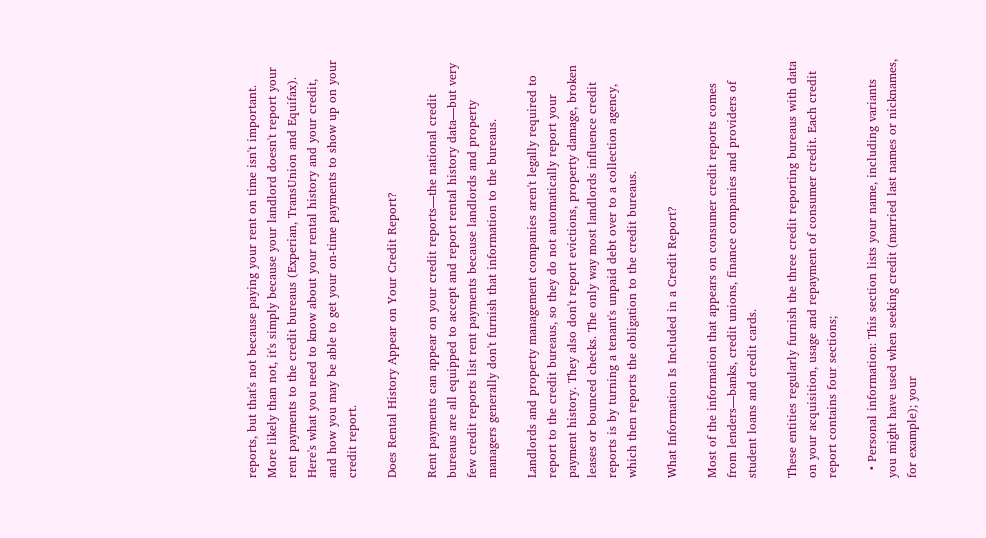reports, but that's not because paying your rent on time isn't important. More likely than not, it's simply because your landlord doesn't report your rent payments to the credit bureaus (Experian, TransUnion and Equifax). Here's what you need to know about your rental history and your credit, and how you may be able to get your on-time payments to show up on your credit report.

Does Rental History Appear on Your Credit Report?

Rent payments can appear on your credit reports—the national credit bureaus are all equipped to accept and report rental history data—but very few credit reports list rent payments because landlords and property managers generally don't furnish that information to the bureaus.

Landlords and property management companies aren't legally required to report to the credit bureaus, so they do not automatically report your payment history. They also don't report evictions, property damage, broken leases or bounced checks. The only way most landlords influence credit reports is by turning a tenant's unpaid debt over to a collection agency, which then reports the obligation to the credit bureaus.

What Information Is Included in a Credit Report?

Most of the information that appears on consumer credit reports comes from lenders—banks, credit unions, finance companies and providers of student loans and credit cards.

These entities regularly furnish the three credit reporting bureaus with data on your acquisition, usage and repayment of consumer credit. Each credit report contains four sections;

  • Personal information: This section lists your name, including variants you might have used when seeking credit (married last names or nicknames, for example); your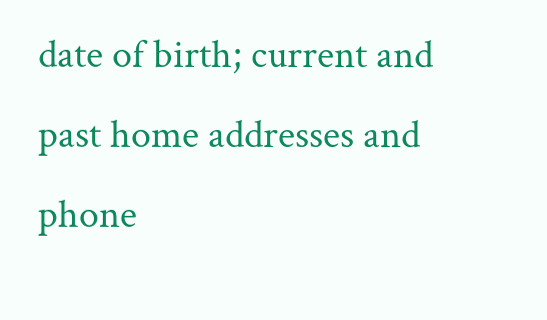date of birth; current and past home addresses and phone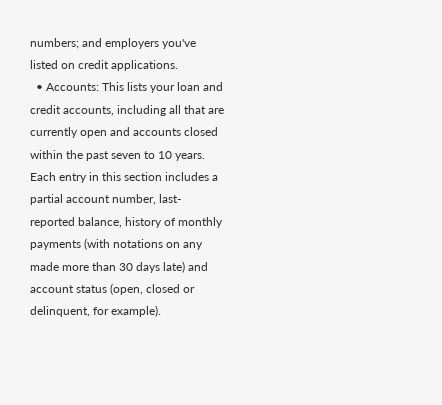numbers; and employers you've listed on credit applications.
  • Accounts: This lists your loan and credit accounts, including all that are currently open and accounts closed within the past seven to 10 years. Each entry in this section includes a partial account number, last-reported balance, history of monthly payments (with notations on any made more than 30 days late) and account status (open, closed or delinquent, for example).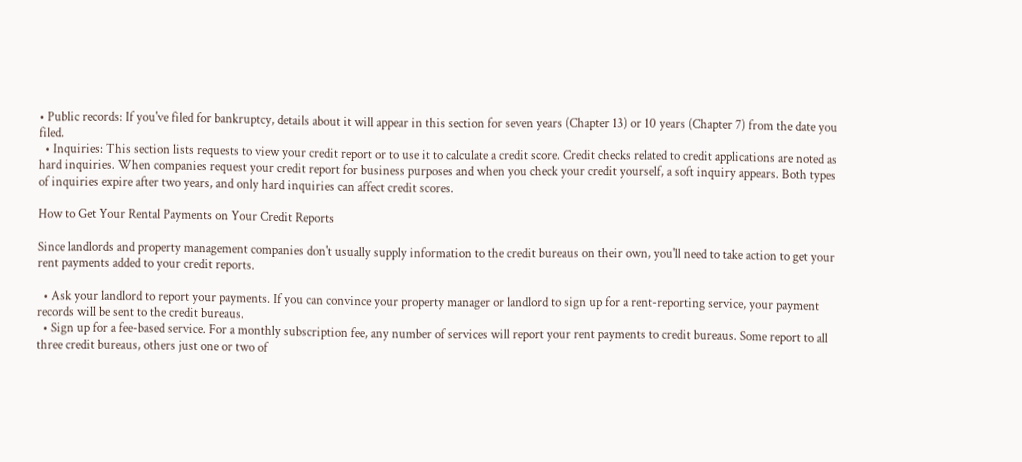• Public records: If you've filed for bankruptcy, details about it will appear in this section for seven years (Chapter 13) or 10 years (Chapter 7) from the date you filed.
  • Inquiries: This section lists requests to view your credit report or to use it to calculate a credit score. Credit checks related to credit applications are noted as hard inquiries. When companies request your credit report for business purposes and when you check your credit yourself, a soft inquiry appears. Both types of inquiries expire after two years, and only hard inquiries can affect credit scores.

How to Get Your Rental Payments on Your Credit Reports

Since landlords and property management companies don't usually supply information to the credit bureaus on their own, you'll need to take action to get your rent payments added to your credit reports.

  • Ask your landlord to report your payments. If you can convince your property manager or landlord to sign up for a rent-reporting service, your payment records will be sent to the credit bureaus.
  • Sign up for a fee-based service. For a monthly subscription fee, any number of services will report your rent payments to credit bureaus. Some report to all three credit bureaus, others just one or two of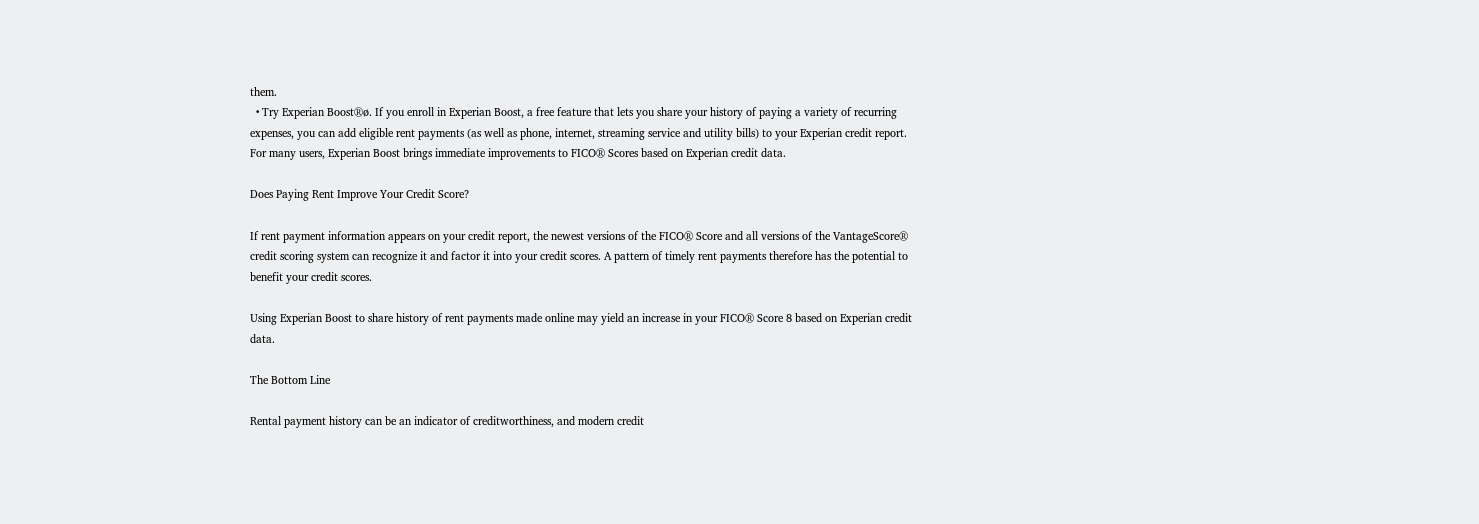them.
  • Try Experian Boost®ø. If you enroll in Experian Boost, a free feature that lets you share your history of paying a variety of recurring expenses, you can add eligible rent payments (as well as phone, internet, streaming service and utility bills) to your Experian credit report. For many users, Experian Boost brings immediate improvements to FICO® Scores based on Experian credit data.

Does Paying Rent Improve Your Credit Score?

If rent payment information appears on your credit report, the newest versions of the FICO® Score and all versions of the VantageScore® credit scoring system can recognize it and factor it into your credit scores. A pattern of timely rent payments therefore has the potential to benefit your credit scores.

Using Experian Boost to share history of rent payments made online may yield an increase in your FICO® Score 8 based on Experian credit data.

The Bottom Line

Rental payment history can be an indicator of creditworthiness, and modern credit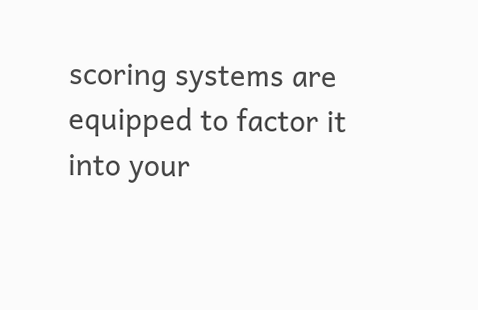scoring systems are equipped to factor it into your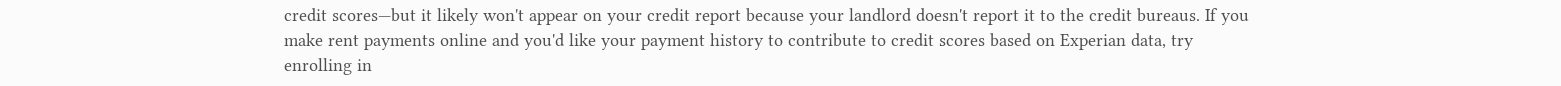credit scores—but it likely won't appear on your credit report because your landlord doesn't report it to the credit bureaus. If you make rent payments online and you'd like your payment history to contribute to credit scores based on Experian data, try enrolling in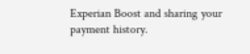Experian Boost and sharing your payment history.